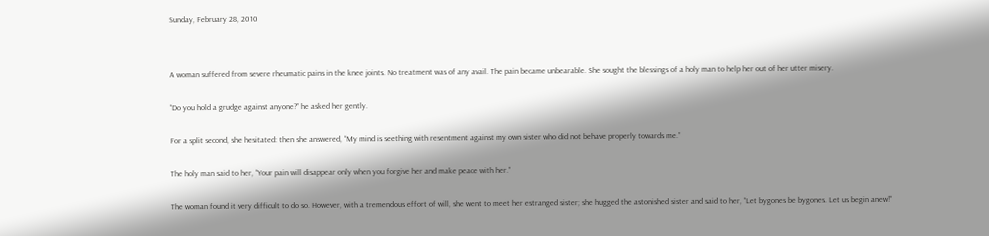Sunday, February 28, 2010




A woman suffered from severe rheumatic pains in the knee joints. No treatment was of any avail. The pain became unbearable. She sought the blessings of a holy man to help her out of her utter misery.


“Do you hold a grudge against anyone?” he asked her gently.


For a split second, she hesitated: then she answered, “My mind is seething with resentment against my own sister who did not behave properly towards me.”


The holy man said to her, “Your pain will disappear only when you forgive her and make peace with her.”


The woman found it very difficult to do so. However, with a tremendous effort of will, she went to meet her estranged sister; she hugged the astonished sister and said to her, “Let bygones be bygones. Let us begin anew!”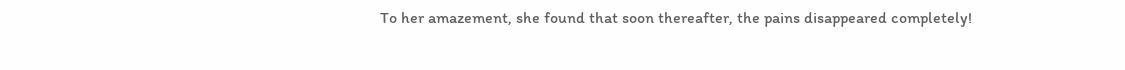To her amazement, she found that soon thereafter, the pains disappeared completely!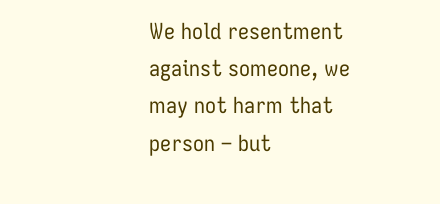We hold resentment against someone, we may not harm that person – but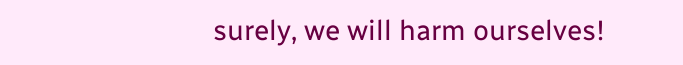surely, we will harm ourselves!